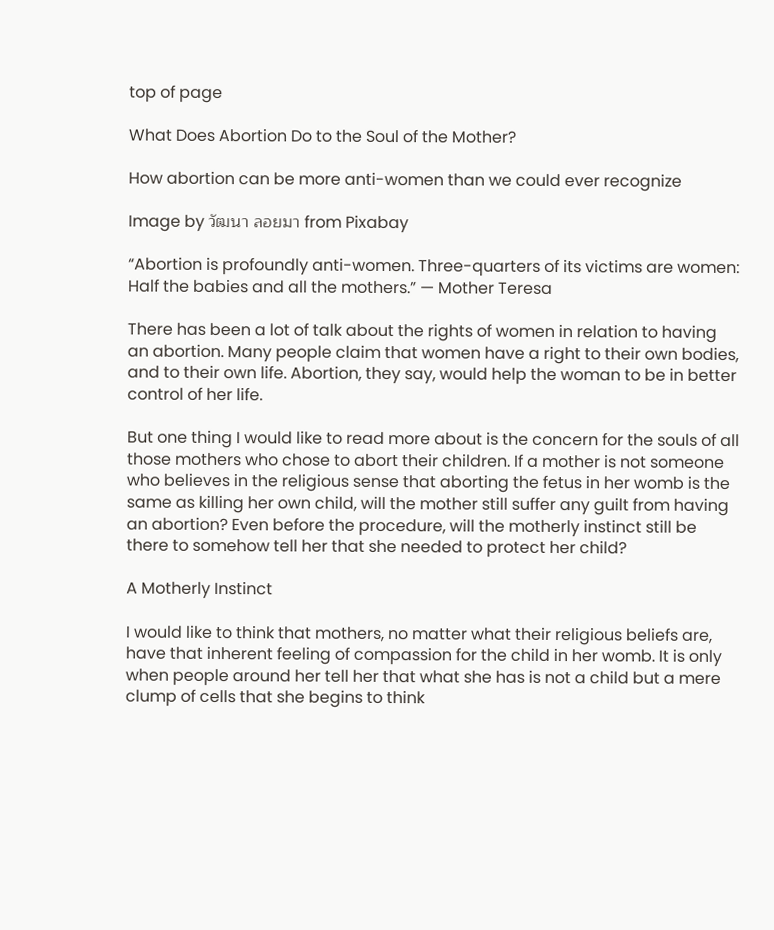top of page

What Does Abortion Do to the Soul of the Mother?

How abortion can be more anti-women than we could ever recognize

Image by วัฒนา ลอยมา from Pixabay

“Abortion is profoundly anti-women. Three-quarters of its victims are women: Half the babies and all the mothers.” — Mother Teresa

There has been a lot of talk about the rights of women in relation to having an abortion. Many people claim that women have a right to their own bodies, and to their own life. Abortion, they say, would help the woman to be in better control of her life.

But one thing I would like to read more about is the concern for the souls of all those mothers who chose to abort their children. If a mother is not someone who believes in the religious sense that aborting the fetus in her womb is the same as killing her own child, will the mother still suffer any guilt from having an abortion? Even before the procedure, will the motherly instinct still be there to somehow tell her that she needed to protect her child?

A Motherly Instinct

I would like to think that mothers, no matter what their religious beliefs are, have that inherent feeling of compassion for the child in her womb. It is only when people around her tell her that what she has is not a child but a mere clump of cells that she begins to think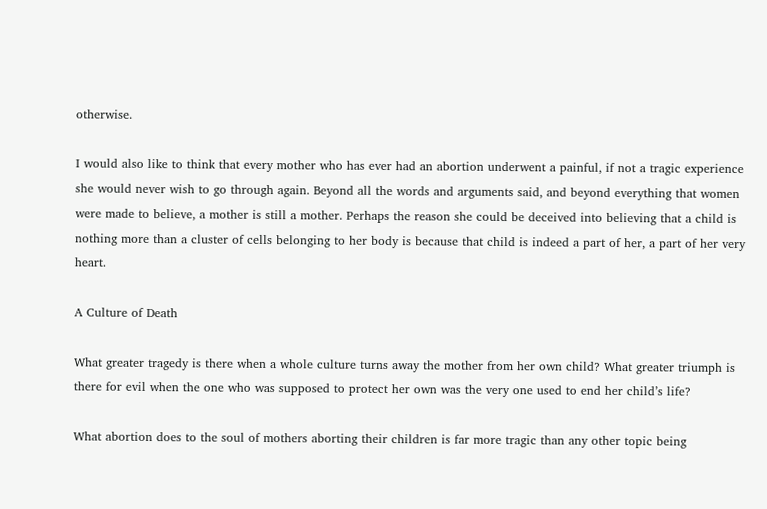otherwise.

I would also like to think that every mother who has ever had an abortion underwent a painful, if not a tragic experience she would never wish to go through again. Beyond all the words and arguments said, and beyond everything that women were made to believe, a mother is still a mother. Perhaps the reason she could be deceived into believing that a child is nothing more than a cluster of cells belonging to her body is because that child is indeed a part of her, a part of her very heart.

A Culture of Death

What greater tragedy is there when a whole culture turns away the mother from her own child? What greater triumph is there for evil when the one who was supposed to protect her own was the very one used to end her child’s life?

What abortion does to the soul of mothers aborting their children is far more tragic than any other topic being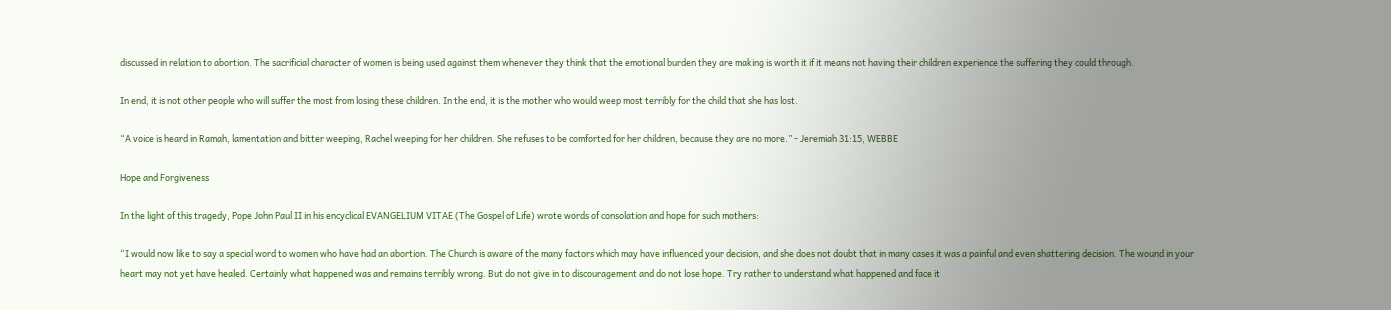discussed in relation to abortion. The sacrificial character of women is being used against them whenever they think that the emotional burden they are making is worth it if it means not having their children experience the suffering they could through.

In end, it is not other people who will suffer the most from losing these children. In the end, it is the mother who would weep most terribly for the child that she has lost.

“A voice is heard in Ramah, lamentation and bitter weeping, Rachel weeping for her children. She refuses to be comforted for her children, because they are no more.” - Jeremiah 31:15, WEBBE

Hope and Forgiveness

In the light of this tragedy, Pope John Paul II in his encyclical EVANGELIUM VITAE (The Gospel of Life) wrote words of consolation and hope for such mothers:

“I would now like to say a special word to women who have had an abortion. The Church is aware of the many factors which may have influenced your decision, and she does not doubt that in many cases it was a painful and even shattering decision. The wound in your heart may not yet have healed. Certainly what happened was and remains terribly wrong. But do not give in to discouragement and do not lose hope. Try rather to understand what happened and face it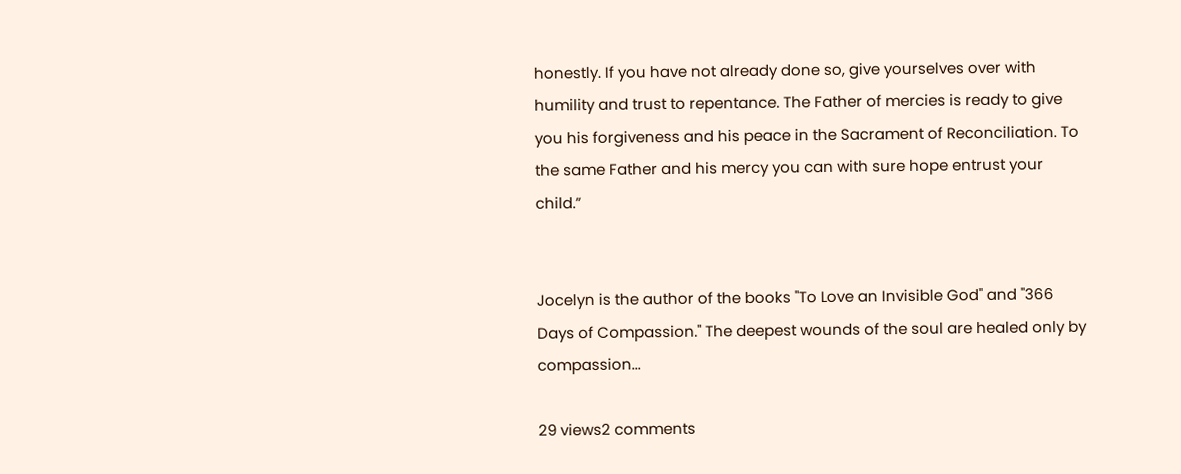honestly. If you have not already done so, give yourselves over with humility and trust to repentance. The Father of mercies is ready to give you his forgiveness and his peace in the Sacrament of Reconciliation. To the same Father and his mercy you can with sure hope entrust your child.”


Jocelyn is the author of the books "To Love an Invisible God" and "366 Days of Compassion." The deepest wounds of the soul are healed only by compassion...

29 views2 comments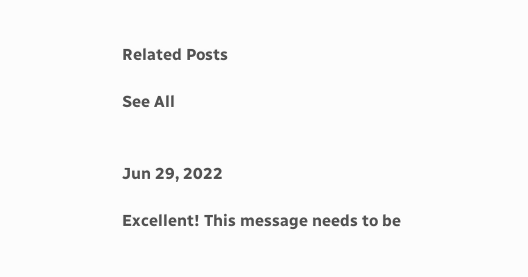Related Posts

See All


Jun 29, 2022

Excellent! This message needs to be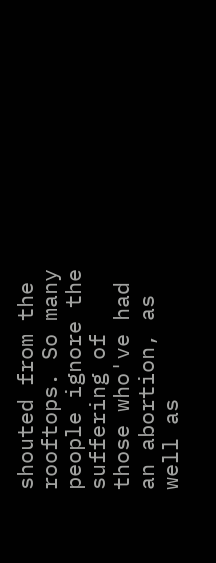shouted from the rooftops. So many people ignore the suffering of those who've had an abortion, as well as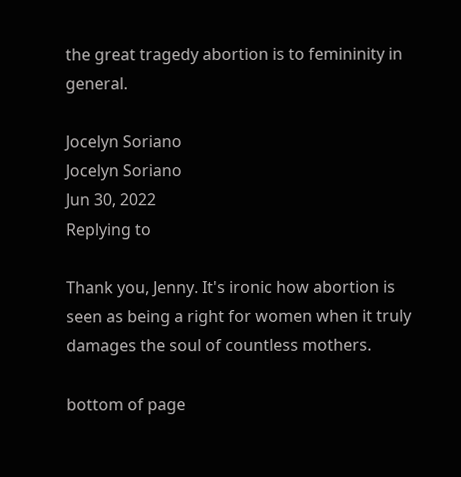the great tragedy abortion is to femininity in general.

Jocelyn Soriano
Jocelyn Soriano
Jun 30, 2022
Replying to

Thank you, Jenny. It's ironic how abortion is seen as being a right for women when it truly damages the soul of countless mothers.

bottom of page